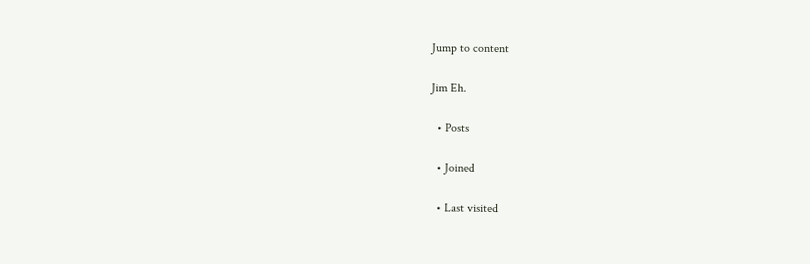Jump to content

Jim Eh.

  • Posts

  • Joined

  • Last visited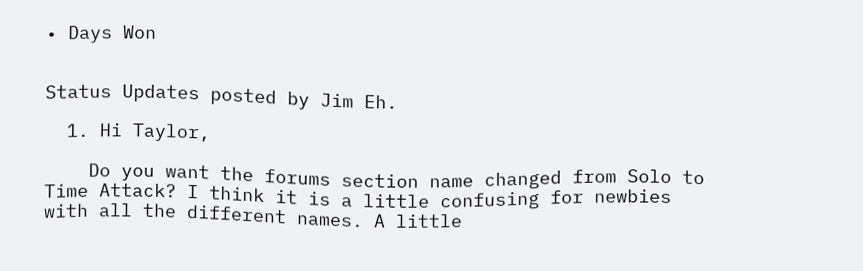• Days Won


Status Updates posted by Jim Eh.

  1. Hi Taylor,

    Do you want the forums section name changed from Solo to Time Attack? I think it is a little confusing for newbies with all the different names. A little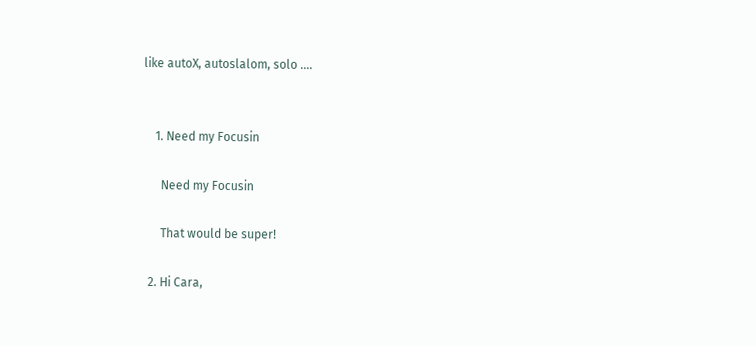like autoX, autoslalom, solo ....


    1. Need my Focusin

      Need my Focusin

      That would be super!

  2. Hi Cara,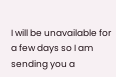I will be unavailable for a few days so I am sending you a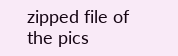zipped file of the pics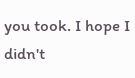you took. I hope I didn't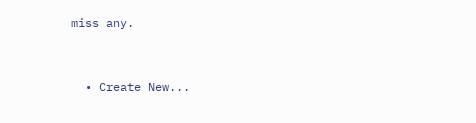miss any.


  • Create New...